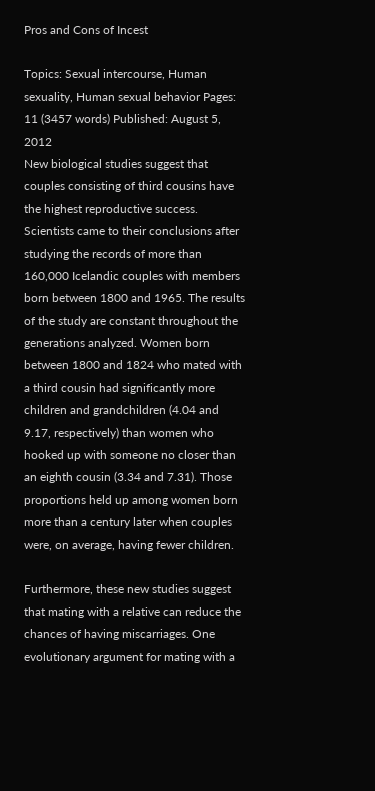Pros and Cons of Incest

Topics: Sexual intercourse, Human sexuality, Human sexual behavior Pages: 11 (3457 words) Published: August 5, 2012
New biological studies suggest that couples consisting of third cousins have the highest reproductive success. Scientists came to their conclusions after studying the records of more than 160,000 Icelandic couples with members born between 1800 and 1965. The results of the study are constant throughout the generations analyzed. Women born between 1800 and 1824 who mated with a third cousin had significantly more children and grandchildren (4.04 and 9.17, respectively) than women who hooked up with someone no closer than an eighth cousin (3.34 and 7.31). Those proportions held up among women born more than a century later when couples were, on average, having fewer children.

Furthermore, these new studies suggest that mating with a relative can reduce the chances of having miscarriages. One evolutionary argument for mating with a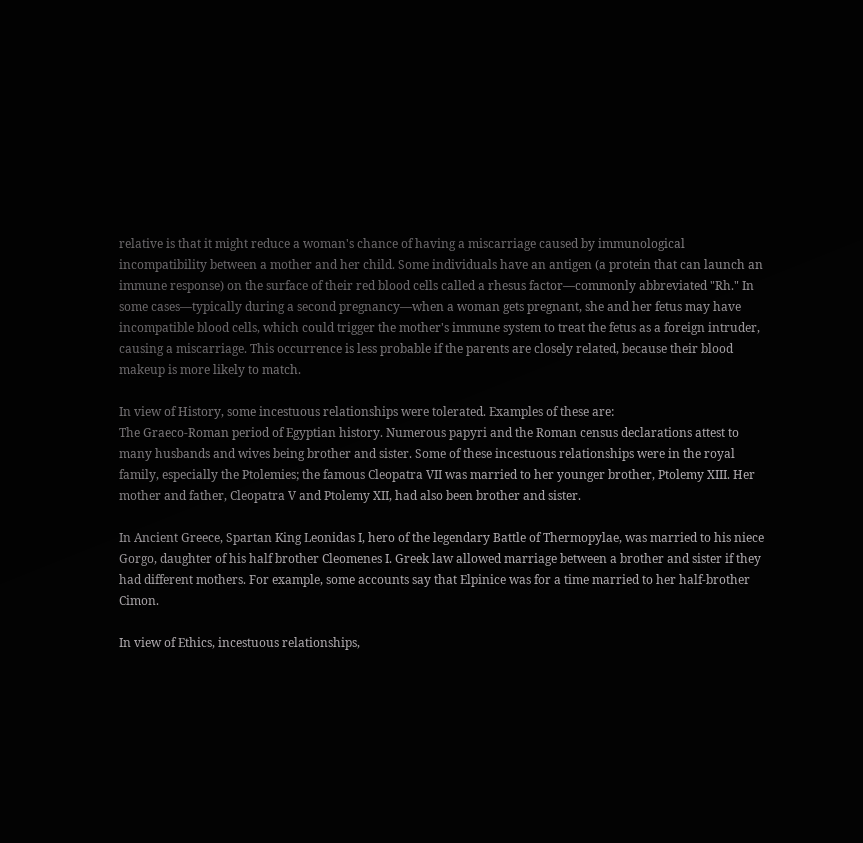relative is that it might reduce a woman's chance of having a miscarriage caused by immunological incompatibility between a mother and her child. Some individuals have an antigen (a protein that can launch an immune response) on the surface of their red blood cells called a rhesus factor—commonly abbreviated "Rh." In some cases—typically during a second pregnancy—when a woman gets pregnant, she and her fetus may have incompatible blood cells, which could trigger the mother's immune system to treat the fetus as a foreign intruder, causing a miscarriage. This occurrence is less probable if the parents are closely related, because their blood makeup is more likely to match.

In view of History, some incestuous relationships were tolerated. Examples of these are:
The Graeco-Roman period of Egyptian history. Numerous papyri and the Roman census declarations attest to many husbands and wives being brother and sister. Some of these incestuous relationships were in the royal family, especially the Ptolemies; the famous Cleopatra VII was married to her younger brother, Ptolemy XIII. Her mother and father, Cleopatra V and Ptolemy XII, had also been brother and sister.

In Ancient Greece, Spartan King Leonidas I, hero of the legendary Battle of Thermopylae, was married to his niece Gorgo, daughter of his half brother Cleomenes I. Greek law allowed marriage between a brother and sister if they had different mothers. For example, some accounts say that Elpinice was for a time married to her half-brother Cimon.

In view of Ethics, incestuous relationships,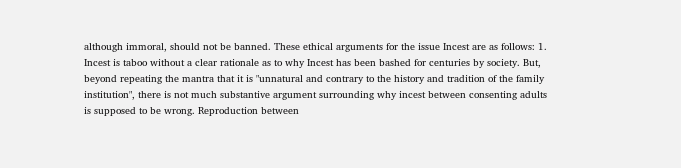although immoral, should not be banned. These ethical arguments for the issue Incest are as follows: 1. Incest is taboo without a clear rationale as to why Incest has been bashed for centuries by society. But, beyond repeating the mantra that it is "unnatural and contrary to the history and tradition of the family institution", there is not much substantive argument surrounding why incest between consenting adults is supposed to be wrong. Reproduction between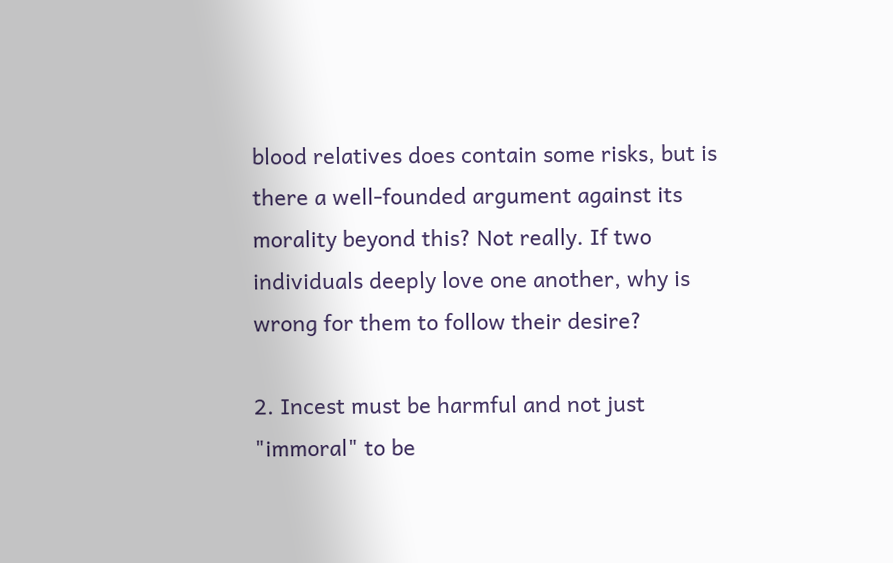blood relatives does contain some risks, but is there a well-founded argument against its morality beyond this? Not really. If two individuals deeply love one another, why is wrong for them to follow their desire?

2. Incest must be harmful and not just "immoral" to be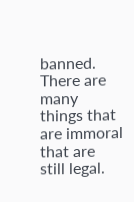banned. There are many things that are immoral that are still legal.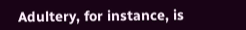Adultery, for instance, is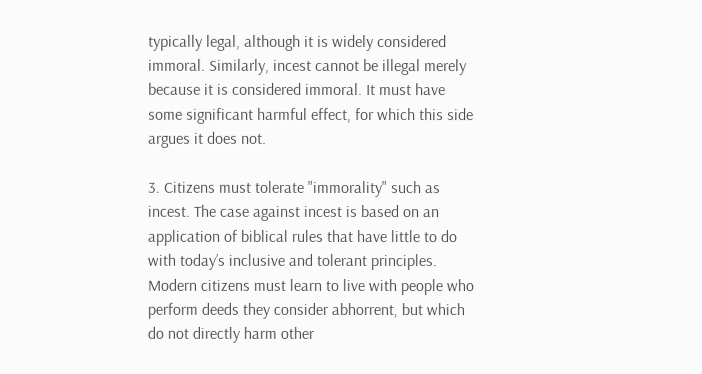typically legal, although it is widely considered immoral. Similarly, incest cannot be illegal merely because it is considered immoral. It must have some significant harmful effect, for which this side argues it does not.

3. Citizens must tolerate "immorality" such as incest. The case against incest is based on an application of biblical rules that have little to do with today’s inclusive and tolerant principles. Modern citizens must learn to live with people who perform deeds they consider abhorrent, but which do not directly harm other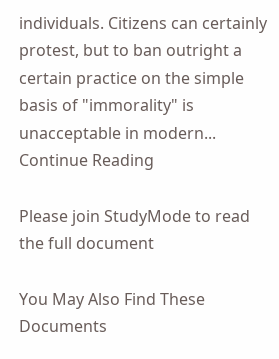individuals. Citizens can certainly protest, but to ban outright a certain practice on the simple basis of "immorality" is unacceptable in modern...
Continue Reading

Please join StudyMode to read the full document

You May Also Find These Documents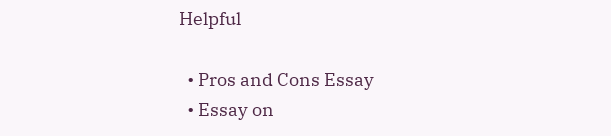Helpful

  • Pros and Cons Essay
  • Essay on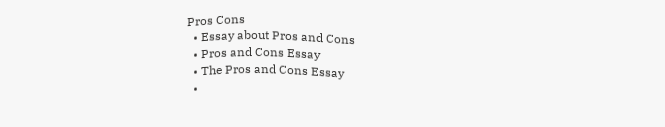Pros Cons
  • Essay about Pros and Cons
  • Pros and Cons Essay
  • The Pros and Cons Essay
  •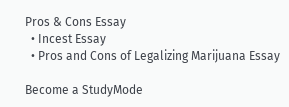Pros & Cons Essay
  • Incest Essay
  • Pros and Cons of Legalizing Marijuana Essay

Become a StudyMode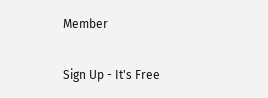Member

Sign Up - It's Free